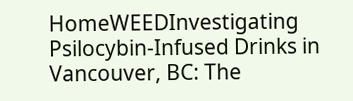HomeWEEDInvestigating Psilocybin-Infused Drinks in Vancouver, BC: The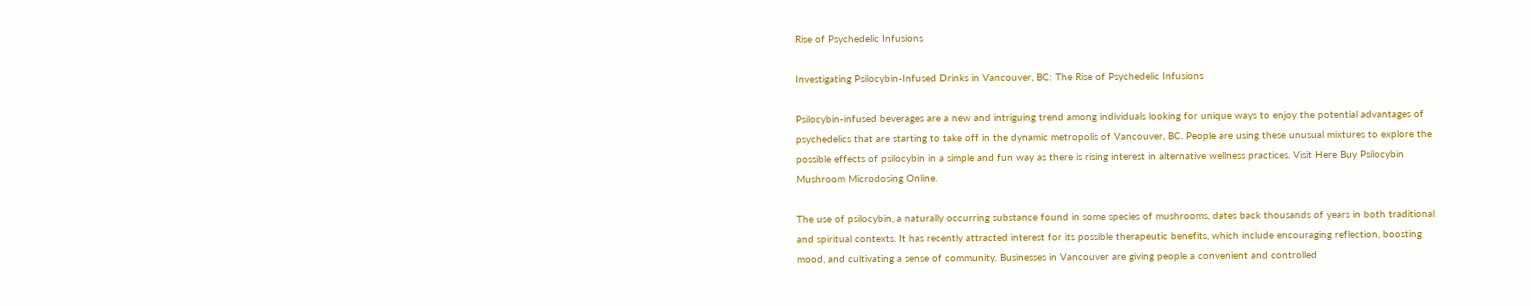Rise of Psychedelic Infusions

Investigating Psilocybin-Infused Drinks in Vancouver, BC: The Rise of Psychedelic Infusions

Psilocybin-infused beverages are a new and intriguing trend among individuals looking for unique ways to enjoy the potential advantages of psychedelics that are starting to take off in the dynamic metropolis of Vancouver, BC. People are using these unusual mixtures to explore the possible effects of psilocybin in a simple and fun way as there is rising interest in alternative wellness practices. Visit Here Buy Psilocybin Mushroom Microdosing Online.

The use of psilocybin, a naturally occurring substance found in some species of mushrooms, dates back thousands of years in both traditional and spiritual contexts. It has recently attracted interest for its possible therapeutic benefits, which include encouraging reflection, boosting mood, and cultivating a sense of community. Businesses in Vancouver are giving people a convenient and controlled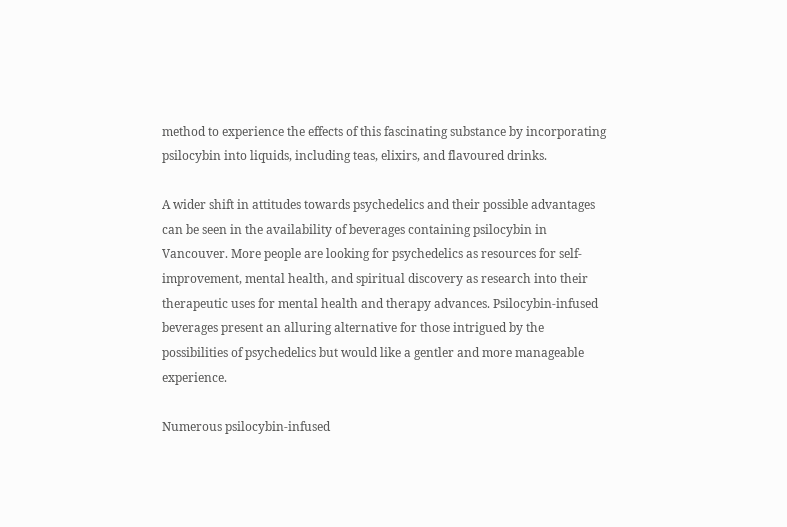method to experience the effects of this fascinating substance by incorporating psilocybin into liquids, including teas, elixirs, and flavoured drinks.

A wider shift in attitudes towards psychedelics and their possible advantages can be seen in the availability of beverages containing psilocybin in Vancouver. More people are looking for psychedelics as resources for self-improvement, mental health, and spiritual discovery as research into their therapeutic uses for mental health and therapy advances. Psilocybin-infused beverages present an alluring alternative for those intrigued by the possibilities of psychedelics but would like a gentler and more manageable experience.

Numerous psilocybin-infused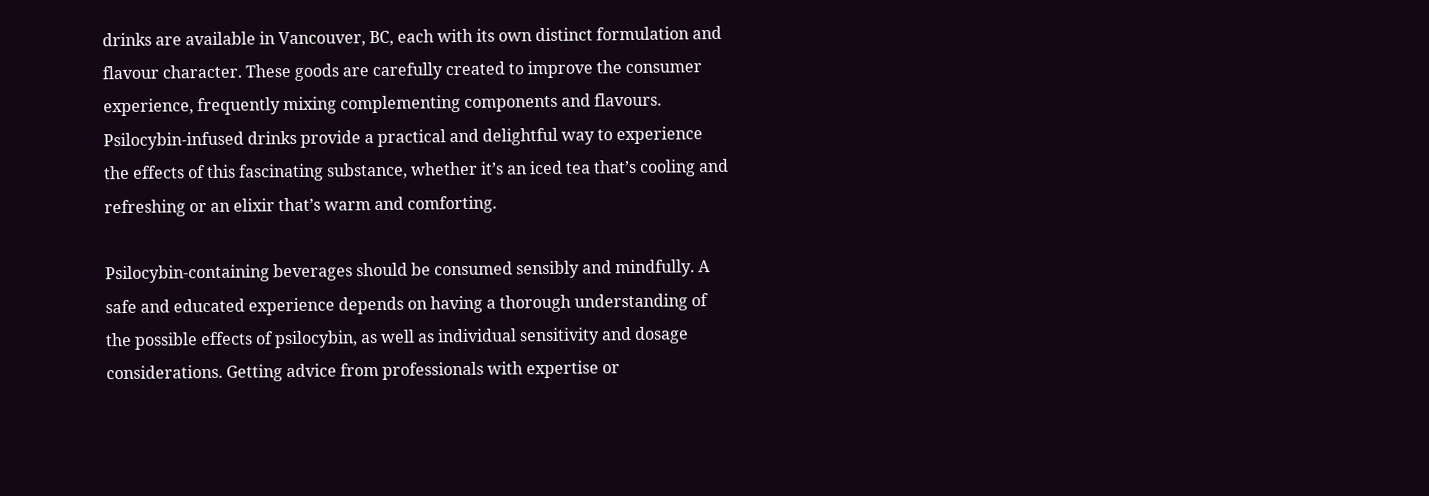drinks are available in Vancouver, BC, each with its own distinct formulation and flavour character. These goods are carefully created to improve the consumer experience, frequently mixing complementing components and flavours. Psilocybin-infused drinks provide a practical and delightful way to experience the effects of this fascinating substance, whether it’s an iced tea that’s cooling and refreshing or an elixir that’s warm and comforting.

Psilocybin-containing beverages should be consumed sensibly and mindfully. A safe and educated experience depends on having a thorough understanding of the possible effects of psilocybin, as well as individual sensitivity and dosage considerations. Getting advice from professionals with expertise or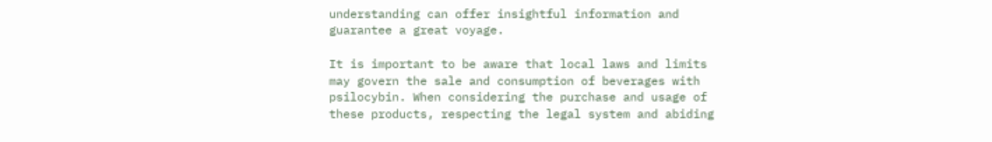understanding can offer insightful information and guarantee a great voyage.

It is important to be aware that local laws and limits may govern the sale and consumption of beverages with psilocybin. When considering the purchase and usage of these products, respecting the legal system and abiding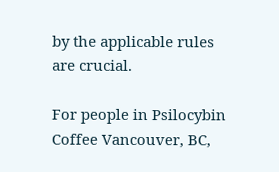by the applicable rules are crucial.

For people in Psilocybin Coffee Vancouver, BC,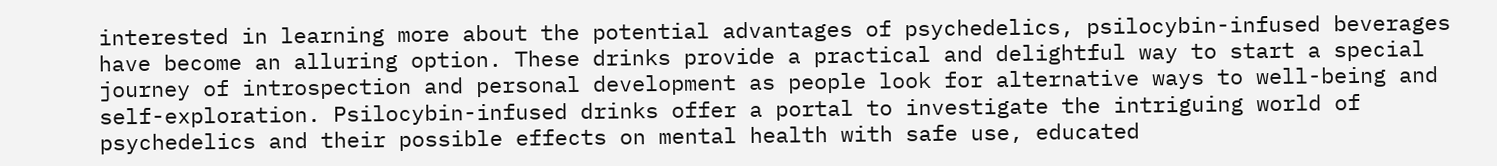interested in learning more about the potential advantages of psychedelics, psilocybin-infused beverages have become an alluring option. These drinks provide a practical and delightful way to start a special journey of introspection and personal development as people look for alternative ways to well-being and self-exploration. Psilocybin-infused drinks offer a portal to investigate the intriguing world of psychedelics and their possible effects on mental health with safe use, educated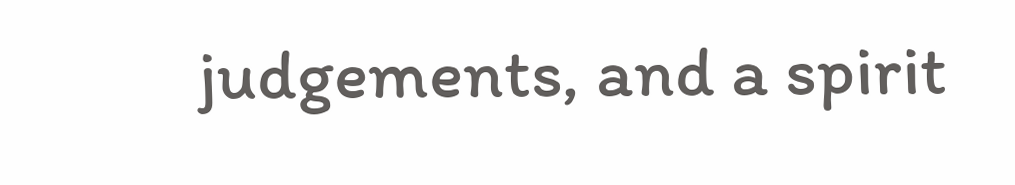judgements, and a spirit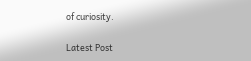of curiosity.

Latest Post